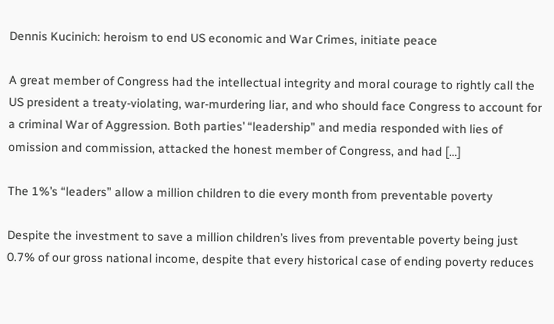Dennis Kucinich: heroism to end US economic and War Crimes, initiate peace

A great member of Congress had the intellectual integrity and moral courage to rightly call the US president a treaty-violating, war-murdering liar, and who should face Congress to account for a criminal War of Aggression. Both parties’ “leadership” and media responded with lies of omission and commission, attacked the honest member of Congress, and had […]

The 1%’s “leaders” allow a million children to die every month from preventable poverty

Despite the investment to save a million children’s lives from preventable poverty being just 0.7% of our gross national income, despite that every historical case of ending poverty reduces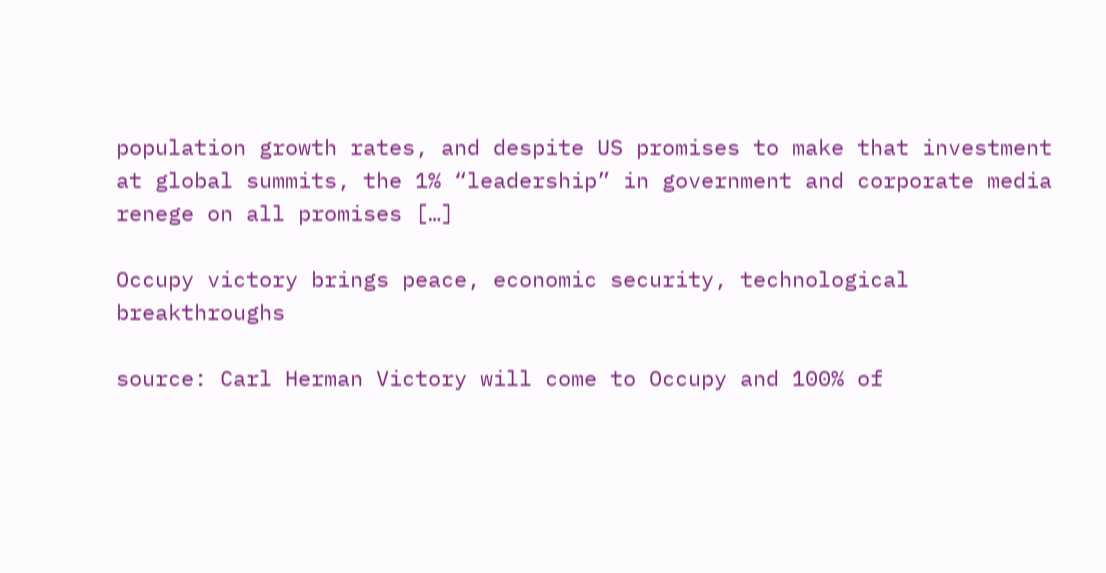population growth rates, and despite US promises to make that investment at global summits, the 1% “leadership” in government and corporate media renege on all promises […]

Occupy victory brings peace, economic security, technological breakthroughs

source: Carl Herman Victory will come to Occupy and 100% of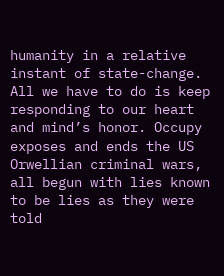humanity in a relative instant of state-change. All we have to do is keep responding to our heart and mind’s honor. Occupy exposes and ends the US Orwellian criminal wars, all begun with lies known to be lies as they were told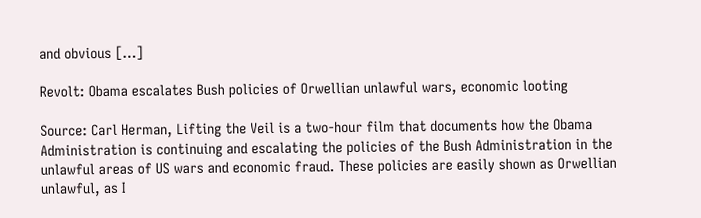and obvious […]

Revolt: Obama escalates Bush policies of Orwellian unlawful wars, economic looting

Source: Carl Herman, Lifting the Veil is a two-hour film that documents how the Obama Administration is continuing and escalating the policies of the Bush Administration in the unlawful areas of US wars and economic fraud. These policies are easily shown as Orwellian unlawful, as I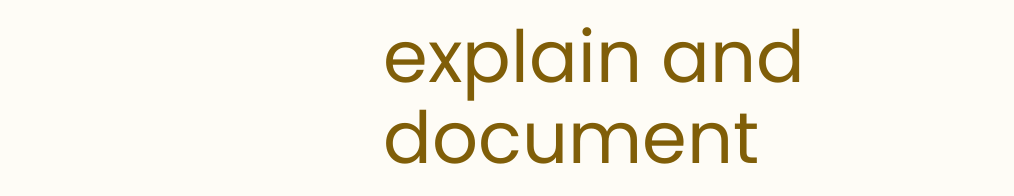explain and document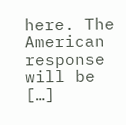here. The American response will be […]